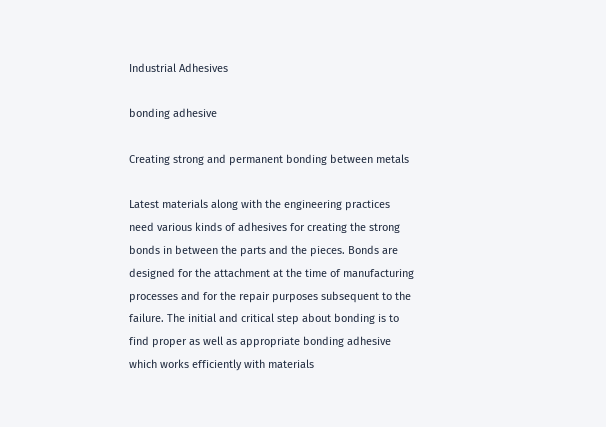Industrial Adhesives

bonding adhesive

Creating strong and permanent bonding between metals

Latest materials along with the engineering practices need various kinds of adhesives for creating the strong bonds in between the parts and the pieces. Bonds are designed for the attachment at the time of manufacturing processes and for the repair purposes subsequent to the failure. The initial and critical step about bonding is to find proper as well as appropriate bonding adhesive which works efficiently with materials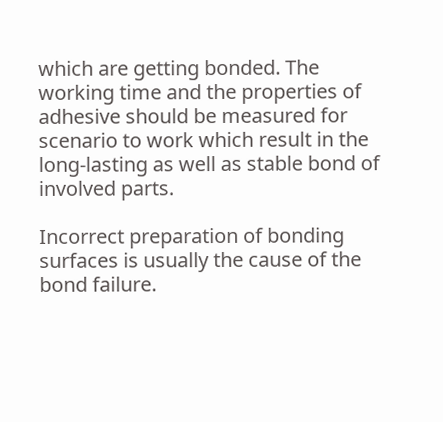which are getting bonded. The working time and the properties of adhesive should be measured for scenario to work which result in the long-lasting as well as stable bond of involved parts.

Incorrect preparation of bonding surfaces is usually the cause of the bond failure.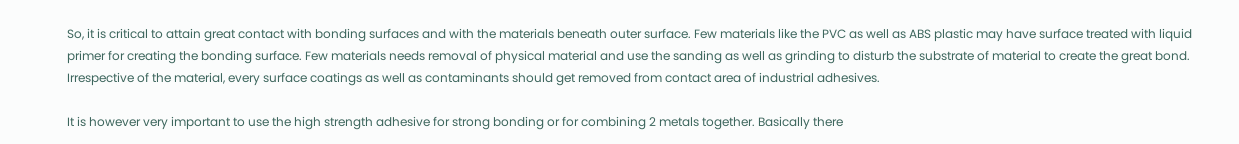So, it is critical to attain great contact with bonding surfaces and with the materials beneath outer surface. Few materials like the PVC as well as ABS plastic may have surface treated with liquid primer for creating the bonding surface. Few materials needs removal of physical material and use the sanding as well as grinding to disturb the substrate of material to create the great bond. Irrespective of the material, every surface coatings as well as contaminants should get removed from contact area of industrial adhesives.

It is however very important to use the high strength adhesive for strong bonding or for combining 2 metals together. Basically there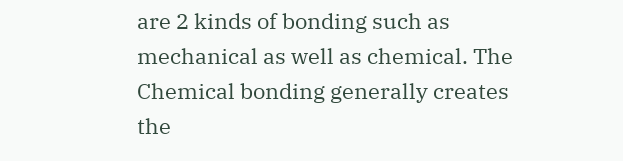are 2 kinds of bonding such as mechanical as well as chemical. The Chemical bonding generally creates the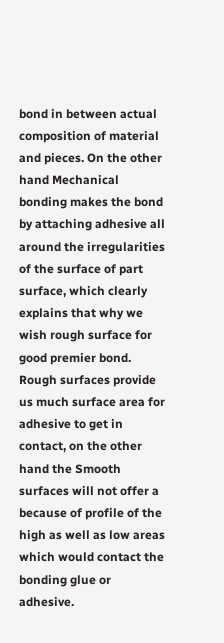bond in between actual composition of material and pieces. On the other hand Mechanical bonding makes the bond by attaching adhesive all around the irregularities of the surface of part surface, which clearly explains that why we wish rough surface for good premier bond. Rough surfaces provide us much surface area for adhesive to get in contact, on the other hand the Smooth surfaces will not offer a because of profile of the high as well as low areas which would contact the bonding glue or adhesive.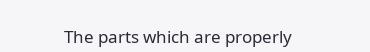The parts which are properly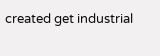created get industrial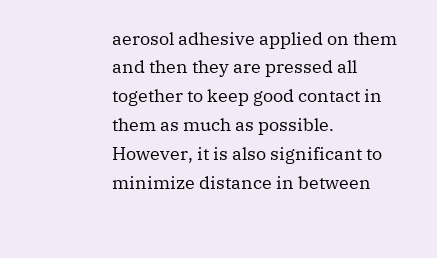aerosol adhesive applied on them and then they are pressed all together to keep good contact in them as much as possible. However, it is also significant to minimize distance in between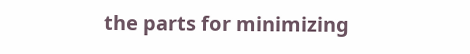the parts for minimizing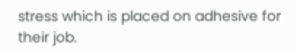stress which is placed on adhesive for their job.